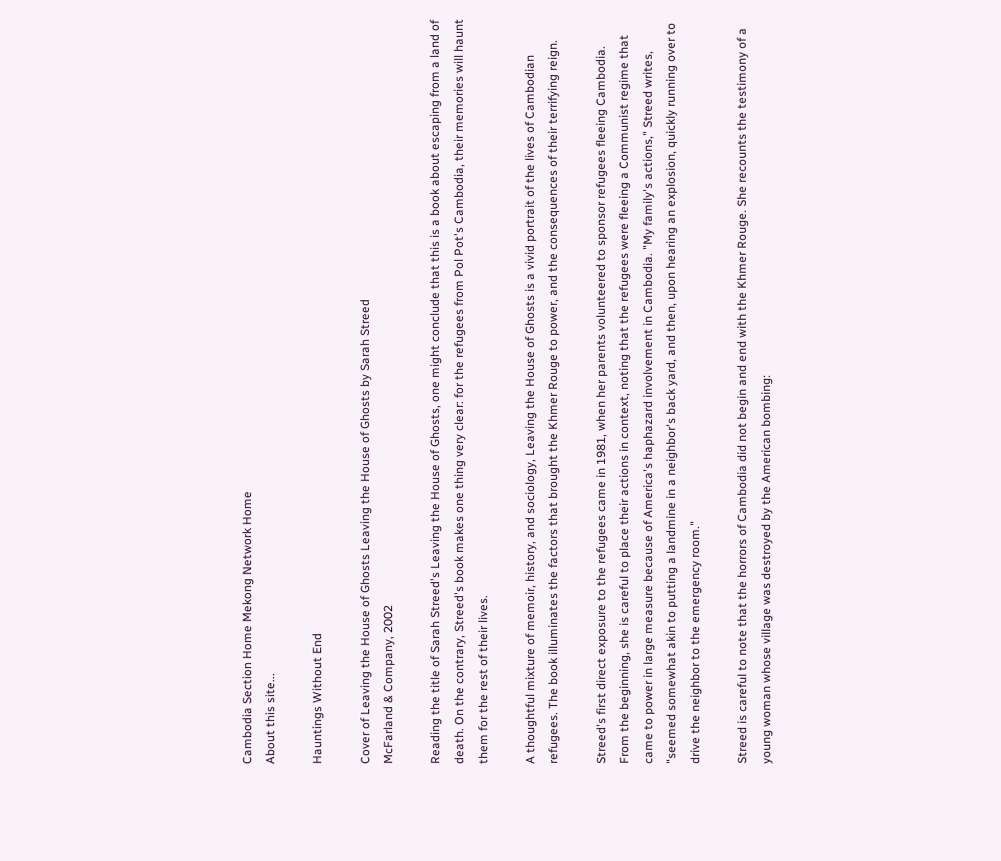Cambodia Section Home Mekong Network Home
About this site...

Hauntings Without End

Cover of Leaving the House of Ghosts Leaving the House of Ghosts by Sarah Streed
McFarland & Company, 2002

Reading the title of Sarah Streed's Leaving the House of Ghosts, one might conclude that this is a book about escaping from a land of death. On the contrary, Streed's book makes one thing very clear: for the refugees from Pol Pot's Cambodia, their memories will haunt them for the rest of their lives.

A thoughtful mixture of memoir, history, and sociology, Leaving the House of Ghosts is a vivid portrait of the lives of Cambodian refugees. The book illuminates the factors that brought the Khmer Rouge to power, and the consequences of their terrifying reign.

Streed's first direct exposure to the refugees came in 1981, when her parents volunteered to sponsor refugees fleeing Cambodia. From the beginning, she is careful to place their actions in context, noting that the refugees were fleeing a Communist regime that came to power in large measure because of America's haphazard involvement in Cambodia. "My family's actions," Streed writes, "seemed somewhat akin to putting a landmine in a neighbor's back yard, and then, upon hearing an explosion, quickly running over to drive the neighbor to the emergency room."

Streed is careful to note that the horrors of Cambodia did not begin and end with the Khmer Rouge. She recounts the testimony of a young woman whose village was destroyed by the American bombing: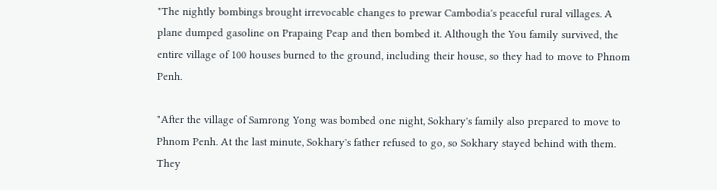"The nightly bombings brought irrevocable changes to prewar Cambodia's peaceful rural villages. A plane dumped gasoline on Prapaing Peap and then bombed it. Although the You family survived, the entire village of 100 houses burned to the ground, including their house, so they had to move to Phnom Penh.

"After the village of Samrong Yong was bombed one night, Sokhary's family also prepared to move to Phnom Penh. At the last minute, Sokhary's father refused to go, so Sokhary stayed behind with them. They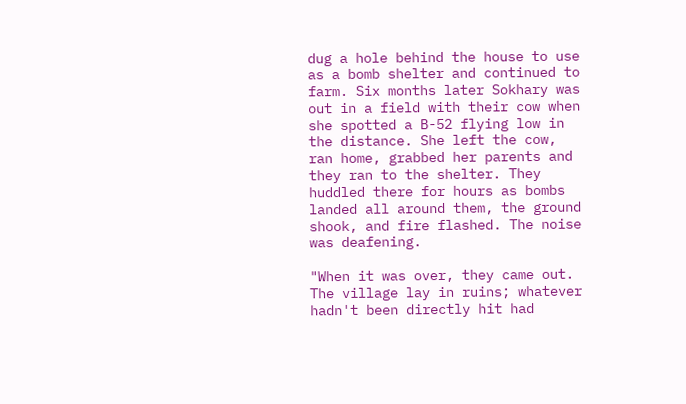dug a hole behind the house to use as a bomb shelter and continued to farm. Six months later Sokhary was out in a field with their cow when she spotted a B-52 flying low in the distance. She left the cow, ran home, grabbed her parents and they ran to the shelter. They huddled there for hours as bombs landed all around them, the ground shook, and fire flashed. The noise was deafening.

"When it was over, they came out. The village lay in ruins; whatever hadn't been directly hit had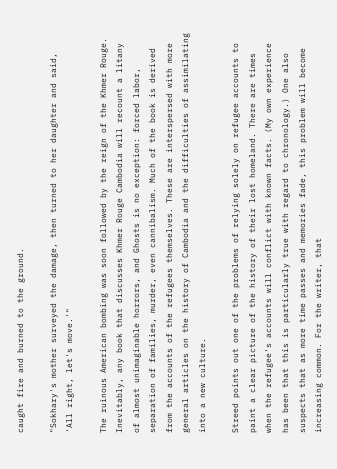caught fire and burned to the ground.

"Sokhary's mother surveyed the damage, then turned to her daughter and said, 'All right, let's move.'"

The ruinous American bombing was soon followed by the reign of the Khmer Rouge. Inevitably, any book that discusses Khmer Rouge Cambodia will recount a litany of almost unimaginable horrors, and Ghosts is no exception: forced labor, separation of families, murder, even cannibalism. Much of the book is derived from the accounts of the refugees themselves. These are interspersed with more general articles on the history of Cambodia and the difficulties of assimilating into a new culture.

Streed points out one of the problems of relying solely on refugee accounts to paint a clear picture of the history of their lost homeland. There are times when the refugee's accounts will conflict with known facts. (My own experience has been that this is particularly true with regard to chronology.) One also suspects that as more time passes and memories fade, this problem will become increasing common. For the writer, that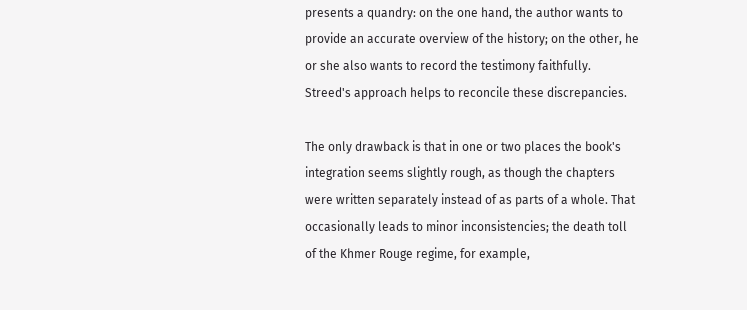presents a quandry: on the one hand, the author wants to provide an accurate overview of the history; on the other, he or she also wants to record the testimony faithfully. Streed's approach helps to reconcile these discrepancies.

The only drawback is that in one or two places the book's integration seems slightly rough, as though the chapters were written separately instead of as parts of a whole. That occasionally leads to minor inconsistencies; the death toll of the Khmer Rouge regime, for example,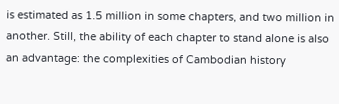is estimated as 1.5 million in some chapters, and two million in another. Still, the ability of each chapter to stand alone is also an advantage: the complexities of Cambodian history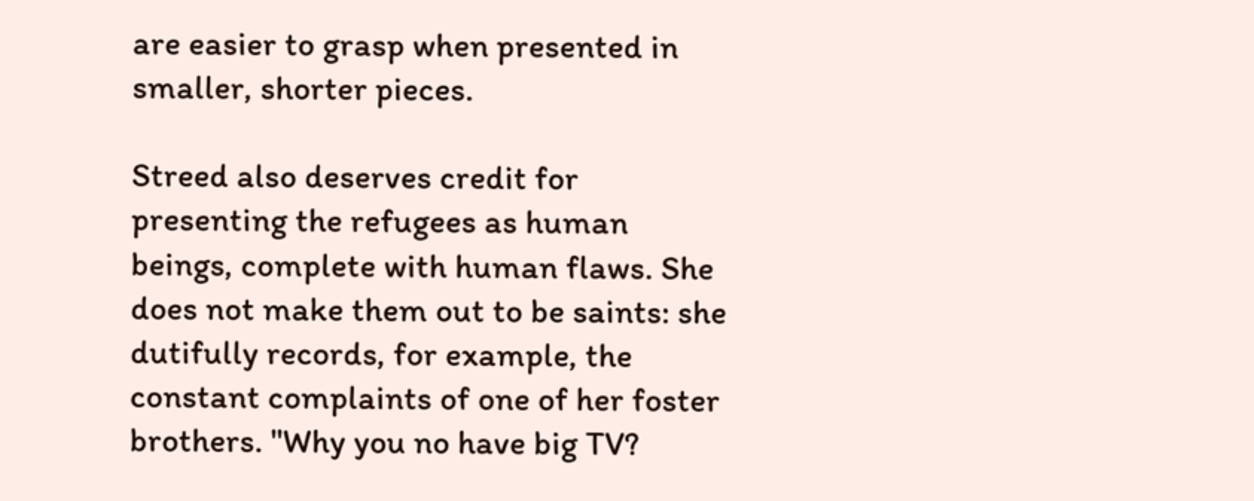are easier to grasp when presented in smaller, shorter pieces.

Streed also deserves credit for presenting the refugees as human beings, complete with human flaws. She does not make them out to be saints: she dutifully records, for example, the constant complaints of one of her foster brothers. "Why you no have big TV?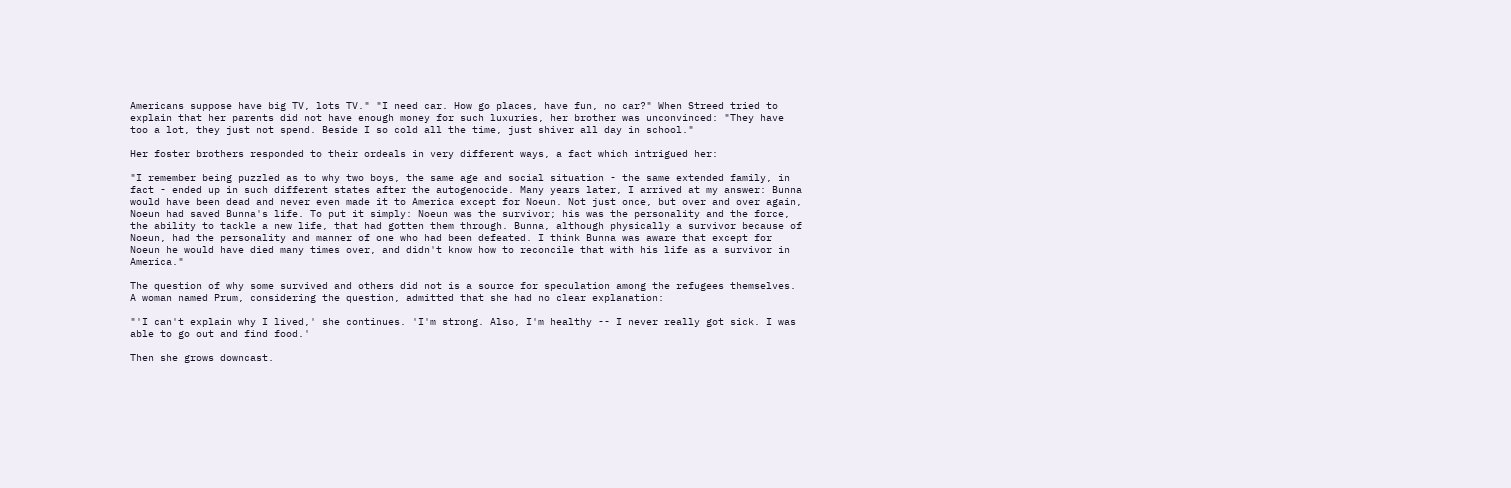Americans suppose have big TV, lots TV." "I need car. How go places, have fun, no car?" When Streed tried to explain that her parents did not have enough money for such luxuries, her brother was unconvinced: "They have too a lot, they just not spend. Beside I so cold all the time, just shiver all day in school."

Her foster brothers responded to their ordeals in very different ways, a fact which intrigued her:

"I remember being puzzled as to why two boys, the same age and social situation - the same extended family, in fact - ended up in such different states after the autogenocide. Many years later, I arrived at my answer: Bunna would have been dead and never even made it to America except for Noeun. Not just once, but over and over again, Noeun had saved Bunna's life. To put it simply: Noeun was the survivor; his was the personality and the force, the ability to tackle a new life, that had gotten them through. Bunna, although physically a survivor because of Noeun, had the personality and manner of one who had been defeated. I think Bunna was aware that except for Noeun he would have died many times over, and didn't know how to reconcile that with his life as a survivor in America."

The question of why some survived and others did not is a source for speculation among the refugees themselves. A woman named Prum, considering the question, admitted that she had no clear explanation:

"'I can't explain why I lived,' she continues. 'I'm strong. Also, I'm healthy -- I never really got sick. I was able to go out and find food.'

Then she grows downcast.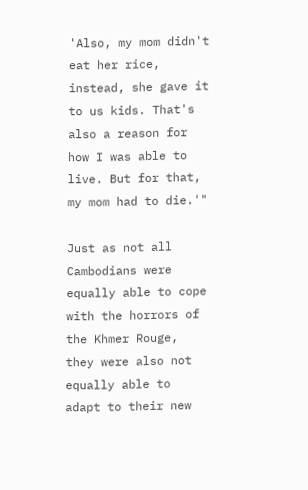'Also, my mom didn't eat her rice, instead, she gave it to us kids. That's also a reason for how I was able to live. But for that, my mom had to die.'"

Just as not all Cambodians were equally able to cope with the horrors of the Khmer Rouge, they were also not equally able to adapt to their new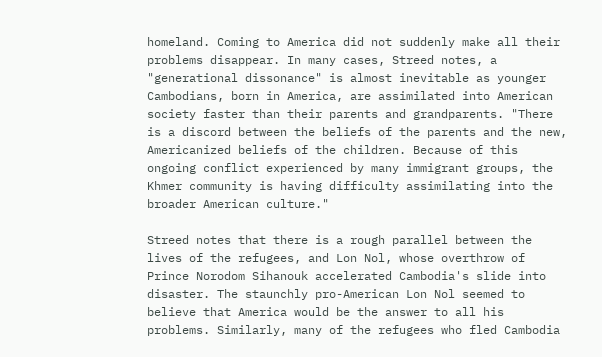homeland. Coming to America did not suddenly make all their problems disappear. In many cases, Streed notes, a "generational dissonance" is almost inevitable as younger Cambodians, born in America, are assimilated into American society faster than their parents and grandparents. "There is a discord between the beliefs of the parents and the new, Americanized beliefs of the children. Because of this ongoing conflict experienced by many immigrant groups, the Khmer community is having difficulty assimilating into the broader American culture."

Streed notes that there is a rough parallel between the lives of the refugees, and Lon Nol, whose overthrow of Prince Norodom Sihanouk accelerated Cambodia's slide into disaster. The staunchly pro-American Lon Nol seemed to believe that America would be the answer to all his problems. Similarly, many of the refugees who fled Cambodia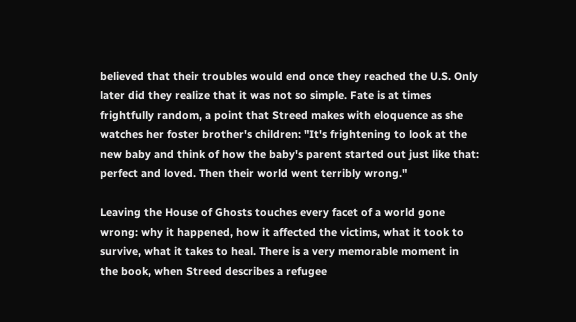believed that their troubles would end once they reached the U.S. Only later did they realize that it was not so simple. Fate is at times frightfully random, a point that Streed makes with eloquence as she watches her foster brother's children: "It's frightening to look at the new baby and think of how the baby's parent started out just like that: perfect and loved. Then their world went terribly wrong."

Leaving the House of Ghosts touches every facet of a world gone wrong: why it happened, how it affected the victims, what it took to survive, what it takes to heal. There is a very memorable moment in the book, when Streed describes a refugee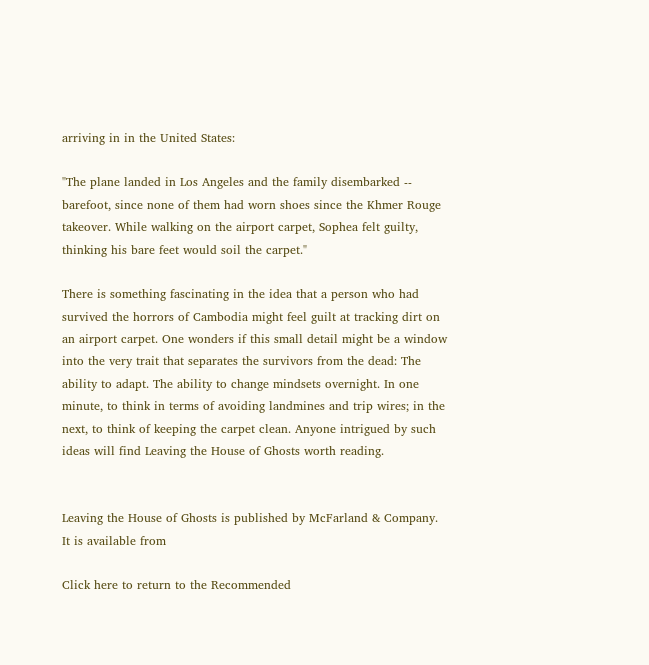arriving in in the United States:

"The plane landed in Los Angeles and the family disembarked -- barefoot, since none of them had worn shoes since the Khmer Rouge takeover. While walking on the airport carpet, Sophea felt guilty, thinking his bare feet would soil the carpet."

There is something fascinating in the idea that a person who had survived the horrors of Cambodia might feel guilt at tracking dirt on an airport carpet. One wonders if this small detail might be a window into the very trait that separates the survivors from the dead: The ability to adapt. The ability to change mindsets overnight. In one minute, to think in terms of avoiding landmines and trip wires; in the next, to think of keeping the carpet clean. Anyone intrigued by such ideas will find Leaving the House of Ghosts worth reading.


Leaving the House of Ghosts is published by McFarland & Company.
It is available from

Click here to return to the Recommended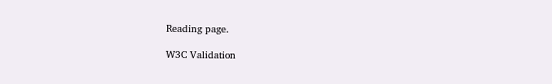Reading page.

W3C Validation